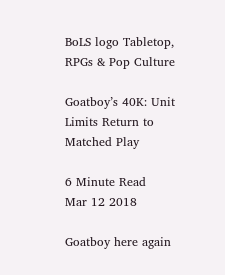BoLS logo Tabletop, RPGs & Pop Culture

Goatboy’s 40K: Unit Limits Return to Matched Play

6 Minute Read
Mar 12 2018

Goatboy here again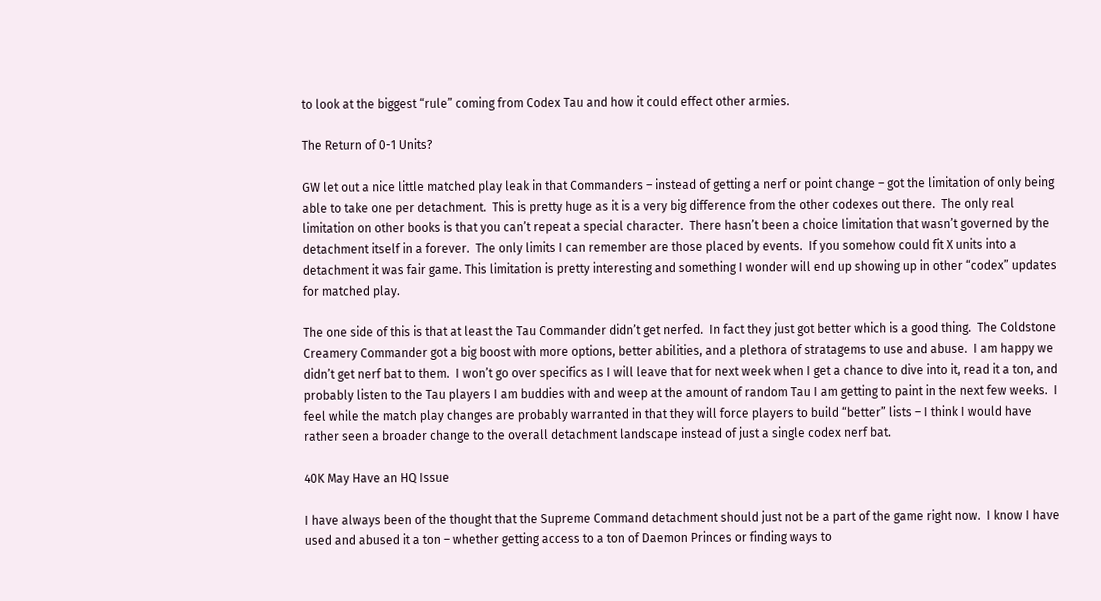to look at the biggest “rule” coming from Codex Tau and how it could effect other armies.

The Return of 0-1 Units?

GW let out a nice little matched play leak in that Commanders – instead of getting a nerf or point change – got the limitation of only being able to take one per detachment.  This is pretty huge as it is a very big difference from the other codexes out there.  The only real limitation on other books is that you can’t repeat a special character.  There hasn’t been a choice limitation that wasn’t governed by the detachment itself in a forever.  The only limits I can remember are those placed by events.  If you somehow could fit X units into a detachment it was fair game. This limitation is pretty interesting and something I wonder will end up showing up in other “codex” updates for matched play.

The one side of this is that at least the Tau Commander didn’t get nerfed.  In fact they just got better which is a good thing.  The Coldstone Creamery Commander got a big boost with more options, better abilities, and a plethora of stratagems to use and abuse.  I am happy we didn’t get nerf bat to them.  I won’t go over specifics as I will leave that for next week when I get a chance to dive into it, read it a ton, and probably listen to the Tau players I am buddies with and weep at the amount of random Tau I am getting to paint in the next few weeks.  I feel while the match play changes are probably warranted in that they will force players to build “better” lists – I think I would have rather seen a broader change to the overall detachment landscape instead of just a single codex nerf bat.

40K May Have an HQ Issue

I have always been of the thought that the Supreme Command detachment should just not be a part of the game right now.  I know I have used and abused it a ton – whether getting access to a ton of Daemon Princes or finding ways to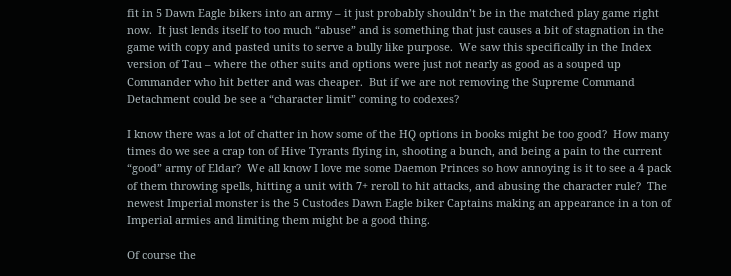fit in 5 Dawn Eagle bikers into an army – it just probably shouldn’t be in the matched play game right now.  It just lends itself to too much “abuse” and is something that just causes a bit of stagnation in the game with copy and pasted units to serve a bully like purpose.  We saw this specifically in the Index version of Tau – where the other suits and options were just not nearly as good as a souped up Commander who hit better and was cheaper.  But if we are not removing the Supreme Command Detachment could be see a “character limit” coming to codexes?

I know there was a lot of chatter in how some of the HQ options in books might be too good?  How many times do we see a crap ton of Hive Tyrants flying in, shooting a bunch, and being a pain to the current “good” army of Eldar?  We all know I love me some Daemon Princes so how annoying is it to see a 4 pack of them throwing spells, hitting a unit with 7+ reroll to hit attacks, and abusing the character rule?  The newest Imperial monster is the 5 Custodes Dawn Eagle biker Captains making an appearance in a ton of Imperial armies and limiting them might be a good thing.

Of course the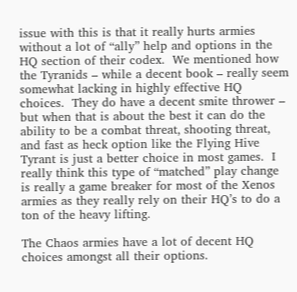issue with this is that it really hurts armies without a lot of “ally” help and options in the HQ section of their codex.  We mentioned how the Tyranids – while a decent book – really seem somewhat lacking in highly effective HQ choices.  They do have a decent smite thrower – but when that is about the best it can do the ability to be a combat threat, shooting threat, and fast as heck option like the Flying Hive Tyrant is just a better choice in most games.  I really think this type of “matched” play change is really a game breaker for most of the Xenos armies as they really rely on their HQ’s to do a ton of the heavy lifting.

The Chaos armies have a lot of decent HQ choices amongst all their options.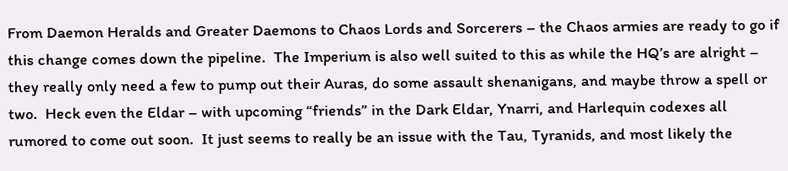From Daemon Heralds and Greater Daemons to Chaos Lords and Sorcerers – the Chaos armies are ready to go if this change comes down the pipeline.  The Imperium is also well suited to this as while the HQ’s are alright – they really only need a few to pump out their Auras, do some assault shenanigans, and maybe throw a spell or two.  Heck even the Eldar – with upcoming “friends” in the Dark Eldar, Ynarri, and Harlequin codexes all rumored to come out soon.  It just seems to really be an issue with the Tau, Tyranids, and most likely the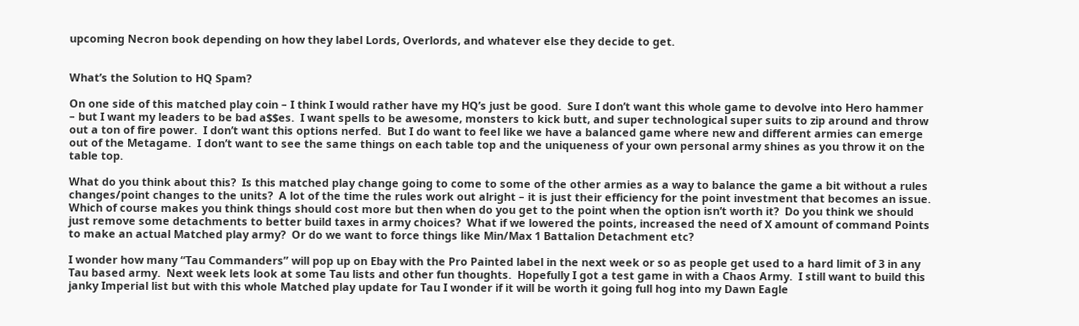upcoming Necron book depending on how they label Lords, Overlords, and whatever else they decide to get.


What’s the Solution to HQ Spam?

On one side of this matched play coin – I think I would rather have my HQ’s just be good.  Sure I don’t want this whole game to devolve into Hero hammer – but I want my leaders to be bad a$$es.  I want spells to be awesome, monsters to kick butt, and super technological super suits to zip around and throw out a ton of fire power.  I don’t want this options nerfed.  But I do want to feel like we have a balanced game where new and different armies can emerge out of the Metagame.  I don’t want to see the same things on each table top and the uniqueness of your own personal army shines as you throw it on the table top.

What do you think about this?  Is this matched play change going to come to some of the other armies as a way to balance the game a bit without a rules changes/point changes to the units?  A lot of the time the rules work out alright – it is just their efficiency for the point investment that becomes an issue.  Which of course makes you think things should cost more but then when do you get to the point when the option isn’t worth it?  Do you think we should just remove some detachments to better build taxes in army choices?  What if we lowered the points, increased the need of X amount of command Points to make an actual Matched play army?  Or do we want to force things like Min/Max 1 Battalion Detachment etc?

I wonder how many “Tau Commanders” will pop up on Ebay with the Pro Painted label in the next week or so as people get used to a hard limit of 3 in any Tau based army.  Next week lets look at some Tau lists and other fun thoughts.  Hopefully I got a test game in with a Chaos Army.  I still want to build this janky Imperial list but with this whole Matched play update for Tau I wonder if it will be worth it going full hog into my Dawn Eagle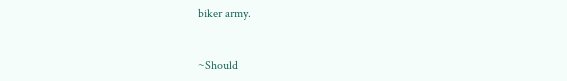biker army.


~Should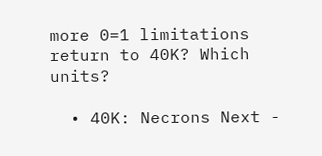more 0=1 limitations return to 40K? Which units?

  • 40K: Necrons Next -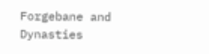Forgebane and Dynasties